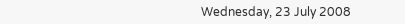Wednesday, 23 July 2008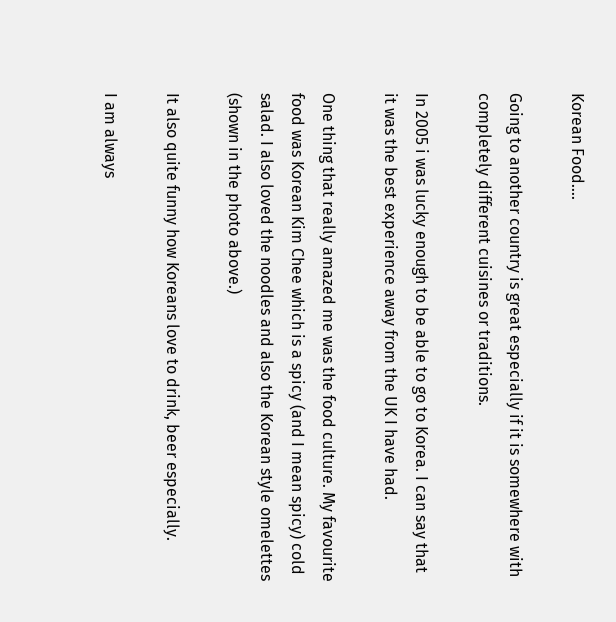Korean Food....

Going to another country is great especially if it is somewhere with completely different cuisines or traditions.

In 2005 i was lucky enough to be able to go to Korea. I can say that it was the best experience away from the UK I have had.

One thing that really amazed me was the food culture. My favourite food was Korean Kim Chee which is a spicy (and I mean spicy) cold salad. I also loved the noodles and also the Korean style omelettes (shown in the photo above.)

It also quite funny how Koreans love to drink, beer especially.

I am always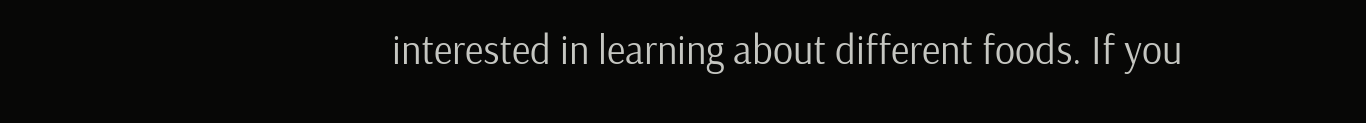interested in learning about different foods. If you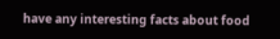have any interesting facts about food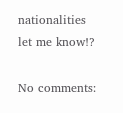nationalities let me know!?

No comments: